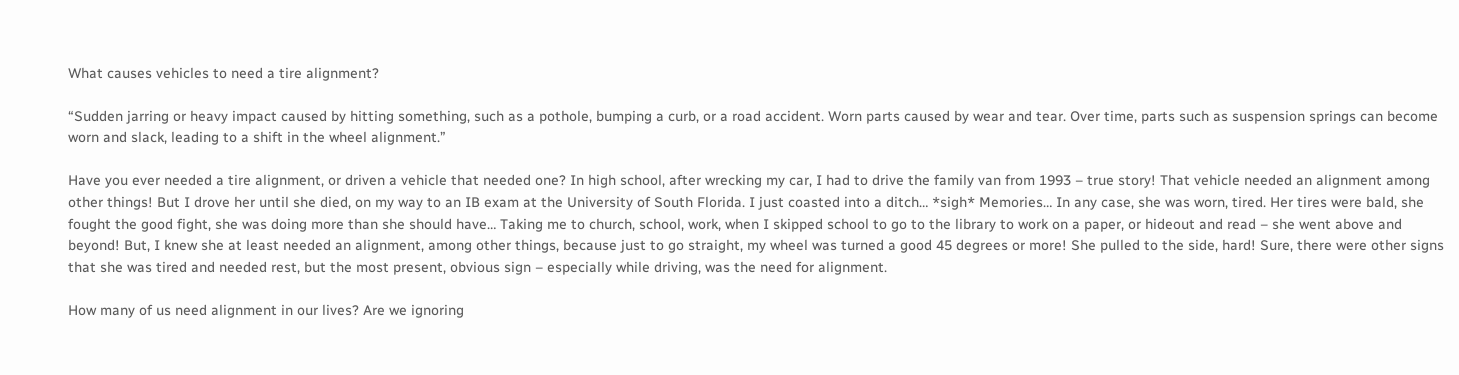What causes vehicles to need a tire alignment?

“Sudden jarring or heavy impact caused by hitting something, such as a pothole, bumping a curb, or a road accident. Worn parts caused by wear and tear. Over time, parts such as suspension springs can become worn and slack, leading to a shift in the wheel alignment.”

Have you ever needed a tire alignment, or driven a vehicle that needed one? In high school, after wrecking my car, I had to drive the family van from 1993 – true story! That vehicle needed an alignment among other things! But I drove her until she died, on my way to an IB exam at the University of South Florida. I just coasted into a ditch… *sigh* Memories… In any case, she was worn, tired. Her tires were bald, she fought the good fight, she was doing more than she should have… Taking me to church, school, work, when I skipped school to go to the library to work on a paper, or hideout and read – she went above and beyond! But, I knew she at least needed an alignment, among other things, because just to go straight, my wheel was turned a good 45 degrees or more! She pulled to the side, hard! Sure, there were other signs that she was tired and needed rest, but the most present, obvious sign – especially while driving, was the need for alignment.

How many of us need alignment in our lives? Are we ignoring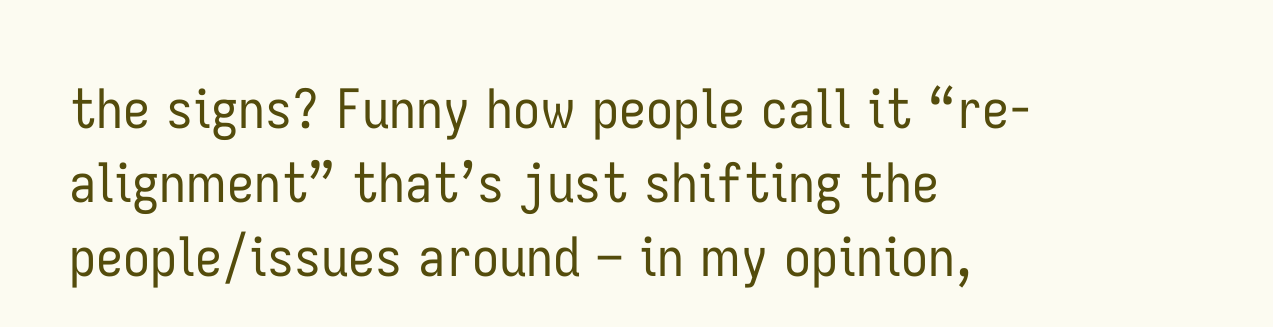the signs? Funny how people call it “re-alignment” that’s just shifting the people/issues around – in my opinion,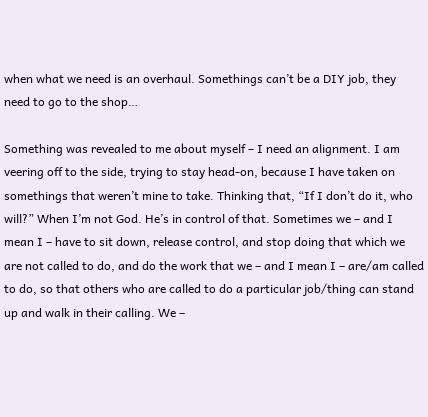when what we need is an overhaul. Somethings can’t be a DIY job, they need to go to the shop…

Something was revealed to me about myself – I need an alignment. I am veering off to the side, trying to stay head-on, because I have taken on somethings that weren’t mine to take. Thinking that, “If I don’t do it, who will?” When I’m not God. He’s in control of that. Sometimes we – and I mean I – have to sit down, release control, and stop doing that which we are not called to do, and do the work that we – and I mean I – are/am called to do, so that others who are called to do a particular job/thing can stand up and walk in their calling. We –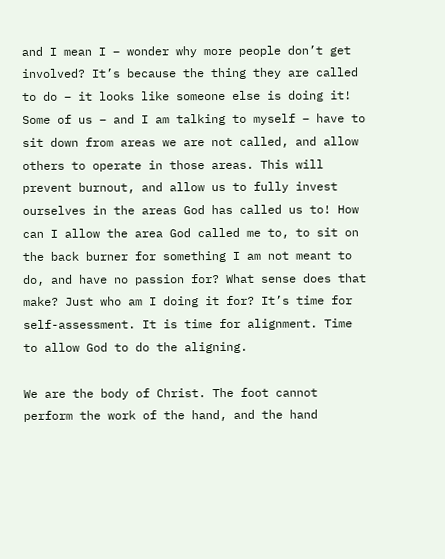and I mean I – wonder why more people don’t get involved? It’s because the thing they are called to do – it looks like someone else is doing it! Some of us – and I am talking to myself – have to sit down from areas we are not called, and allow others to operate in those areas. This will prevent burnout, and allow us to fully invest ourselves in the areas God has called us to! How can I allow the area God called me to, to sit on the back burner for something I am not meant to do, and have no passion for? What sense does that make? Just who am I doing it for? It’s time for self-assessment. It is time for alignment. Time to allow God to do the aligning.

We are the body of Christ. The foot cannot perform the work of the hand, and the hand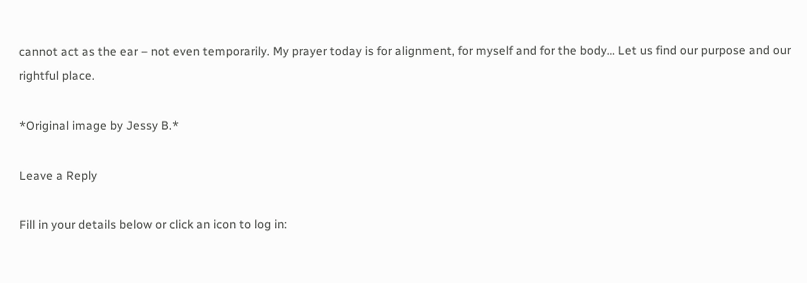cannot act as the ear – not even temporarily. My prayer today is for alignment, for myself and for the body… Let us find our purpose and our rightful place.

*Original image by Jessy B.*

Leave a Reply

Fill in your details below or click an icon to log in: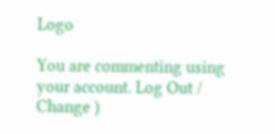Logo

You are commenting using your account. Log Out /  Change )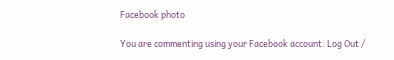Facebook photo

You are commenting using your Facebook account. Log Out /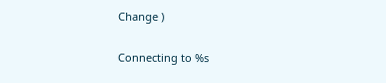Change )

Connecting to %s